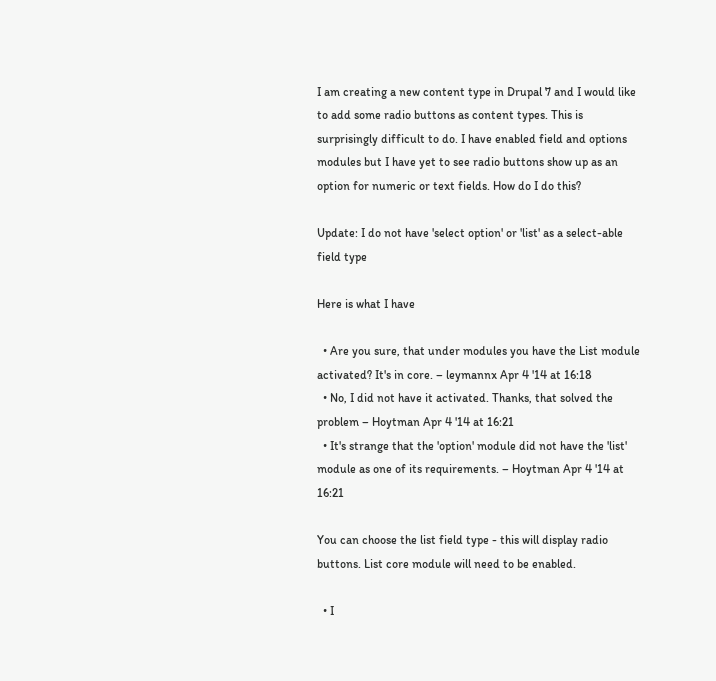I am creating a new content type in Drupal 7 and I would like to add some radio buttons as content types. This is surprisingly difficult to do. I have enabled field and options modules but I have yet to see radio buttons show up as an option for numeric or text fields. How do I do this?

Update: I do not have 'select option' or 'list' as a select-able field type

Here is what I have

  • Are you sure, that under modules you have the List module activated? It's in core. – leymannx Apr 4 '14 at 16:18
  • No, I did not have it activated. Thanks, that solved the problem – Hoytman Apr 4 '14 at 16:21
  • It's strange that the 'option' module did not have the 'list' module as one of its requirements. – Hoytman Apr 4 '14 at 16:21

You can choose the list field type - this will display radio buttons. List core module will need to be enabled.

  • I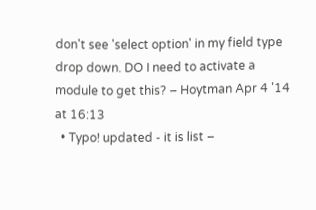don't see 'select option' in my field type drop down. DO I need to activate a module to get this? – Hoytman Apr 4 '14 at 16:13
  • Typo! updated - it is list –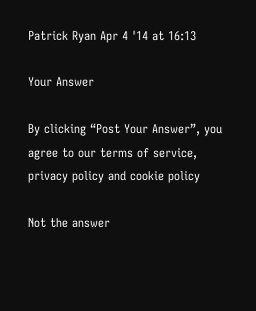Patrick Ryan Apr 4 '14 at 16:13

Your Answer

By clicking “Post Your Answer”, you agree to our terms of service, privacy policy and cookie policy

Not the answer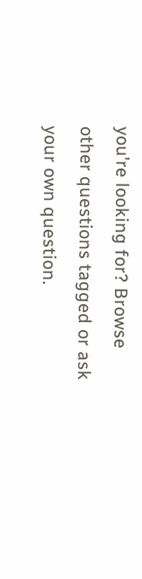you're looking for? Browse other questions tagged or ask your own question.